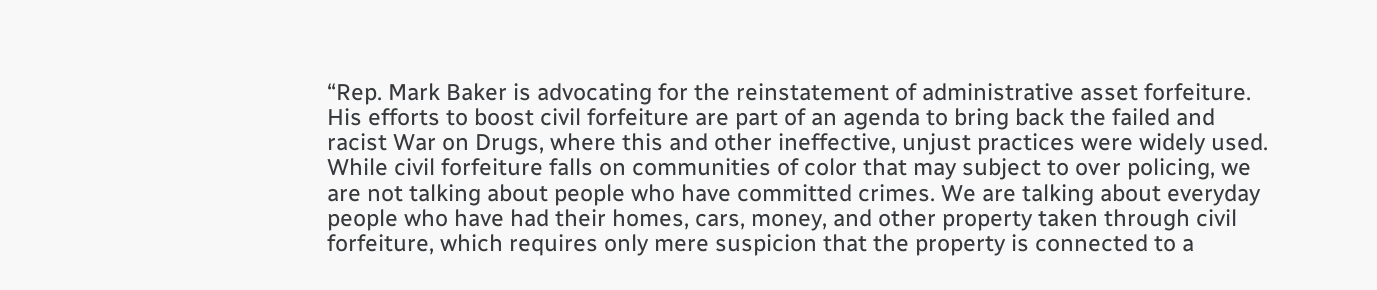“Rep. Mark Baker is advocating for the reinstatement of administrative asset forfeiture. His efforts to boost civil forfeiture are part of an agenda to bring back the failed and racist War on Drugs, where this and other ineffective, unjust practices were widely used. While civil forfeiture falls on communities of color that may subject to over policing, we are not talking about people who have committed crimes. We are talking about everyday people who have had their homes, cars, money, and other property taken through civil forfeiture, which requires only mere suspicion that the property is connected to a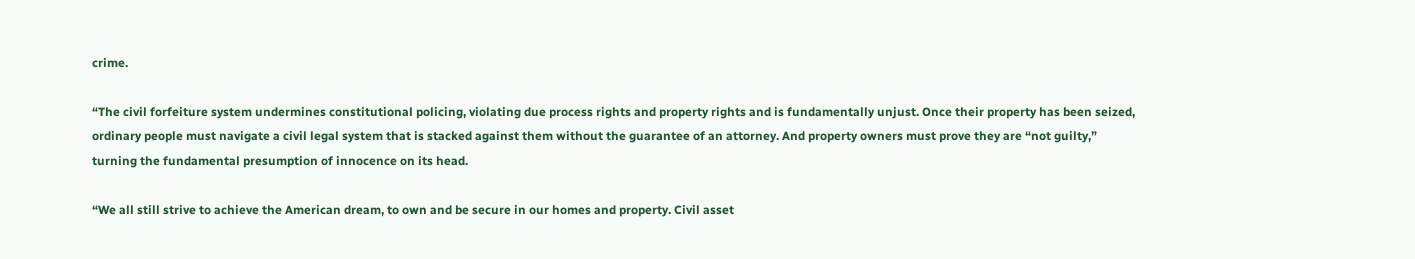crime.

“The civil forfeiture system undermines constitutional policing, violating due process rights and property rights and is fundamentally unjust. Once their property has been seized, ordinary people must navigate a civil legal system that is stacked against them without the guarantee of an attorney. And property owners must prove they are “not guilty,” turning the fundamental presumption of innocence on its head.

“We all still strive to achieve the American dream, to own and be secure in our homes and property. Civil asset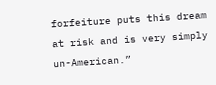forfeiture puts this dream at risk and is very simply un-American.”